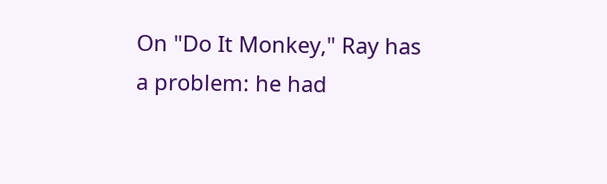On "Do It Monkey," Ray has a problem: he had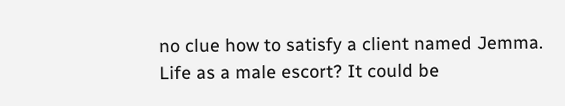no clue how to satisfy a client named Jemma.
Life as a male escort? It could be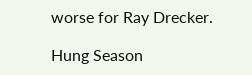worse for Ray Drecker.

Hung Season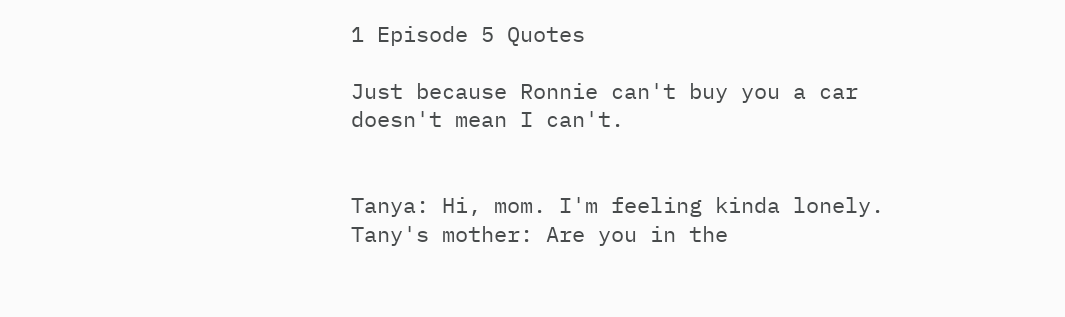1 Episode 5 Quotes

Just because Ronnie can't buy you a car doesn't mean I can't.


Tanya: Hi, mom. I'm feeling kinda lonely.
Tany's mother: Are you in the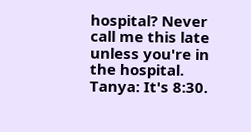hospital? Never call me this late unless you're in the hospital.
Tanya: It's 8:30.